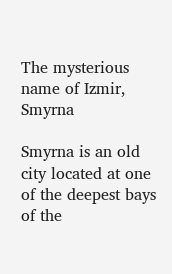The mysterious name of Izmir, Smyrna

Smyrna is an old city located at one of the deepest bays of the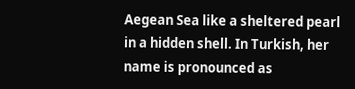Aegean Sea like a sheltered pearl in a hidden shell. In Turkish, her name is pronounced as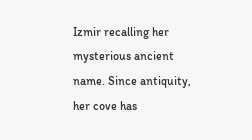Izmir recalling her mysterious ancient name. Since antiquity, her cove has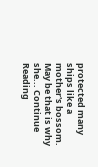protected many ships like a mother's bossom. May be that is why she... Continue Reading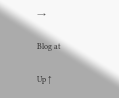→

Blog at

Up ↑